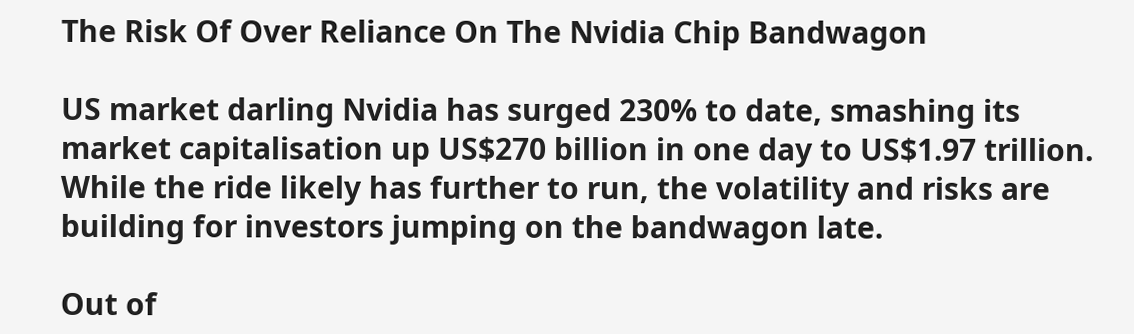The Risk Of Over Reliance On The Nvidia Chip Bandwagon

US market darling Nvidia has surged 230% to date, smashing its market capitalisation up US$270 billion in one day to US$1.97 trillion. While the ride likely has further to run, the volatility and risks are building for investors jumping on the bandwagon late.

Out of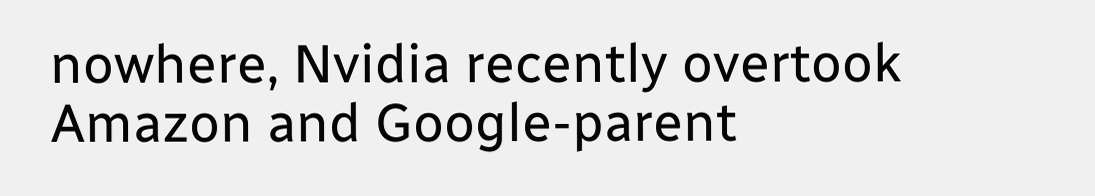nowhere, Nvidia recently overtook Amazon and Google-parent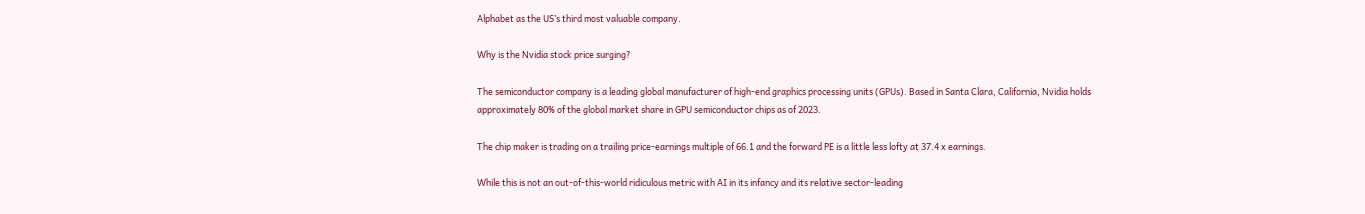Alphabet as the US’s third most valuable company.

Why is the Nvidia stock price surging?

The semiconductor company is a leading global manufacturer of high-end graphics processing units (GPUs). Based in Santa Clara, California, Nvidia holds approximately 80% of the global market share in GPU semiconductor chips as of 2023.

The chip maker is trading on a trailing price-earnings multiple of 66.1 and the forward PE is a little less lofty at 37.4 x earnings.

While this is not an out-of-this-world ridiculous metric with AI in its infancy and its relative sector-leading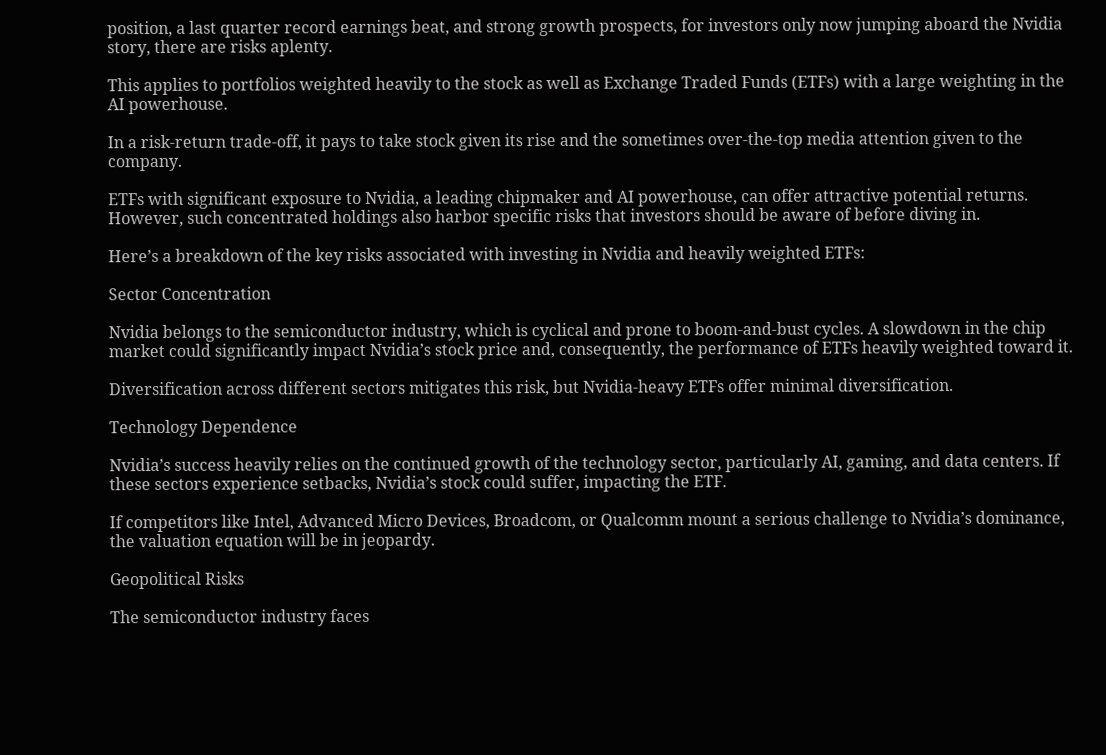position, a last quarter record earnings beat, and strong growth prospects, for investors only now jumping aboard the Nvidia story, there are risks aplenty.

This applies to portfolios weighted heavily to the stock as well as Exchange Traded Funds (ETFs) with a large weighting in the AI powerhouse.

In a risk-return trade-off, it pays to take stock given its rise and the sometimes over-the-top media attention given to the company.

ETFs with significant exposure to Nvidia, a leading chipmaker and AI powerhouse, can offer attractive potential returns. However, such concentrated holdings also harbor specific risks that investors should be aware of before diving in.

Here’s a breakdown of the key risks associated with investing in Nvidia and heavily weighted ETFs:

Sector Concentration

Nvidia belongs to the semiconductor industry, which is cyclical and prone to boom-and-bust cycles. A slowdown in the chip market could significantly impact Nvidia’s stock price and, consequently, the performance of ETFs heavily weighted toward it.

Diversification across different sectors mitigates this risk, but Nvidia-heavy ETFs offer minimal diversification.

Technology Dependence

Nvidia’s success heavily relies on the continued growth of the technology sector, particularly AI, gaming, and data centers. If these sectors experience setbacks, Nvidia’s stock could suffer, impacting the ETF.

If competitors like Intel, Advanced Micro Devices, Broadcom, or Qualcomm mount a serious challenge to Nvidia’s dominance, the valuation equation will be in jeopardy.

Geopolitical Risks

The semiconductor industry faces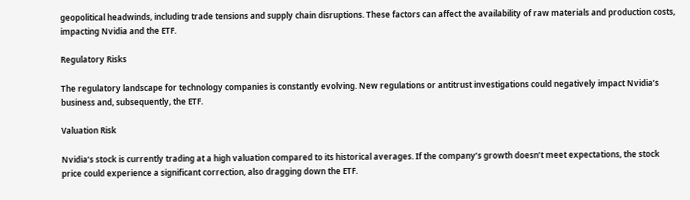geopolitical headwinds, including trade tensions and supply chain disruptions. These factors can affect the availability of raw materials and production costs, impacting Nvidia and the ETF.

Regulatory Risks

The regulatory landscape for technology companies is constantly evolving. New regulations or antitrust investigations could negatively impact Nvidia’s business and, subsequently, the ETF.

Valuation Risk

Nvidia’s stock is currently trading at a high valuation compared to its historical averages. If the company’s growth doesn’t meet expectations, the stock price could experience a significant correction, also dragging down the ETF.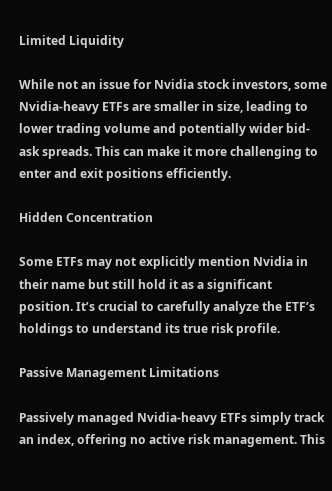Limited Liquidity

While not an issue for Nvidia stock investors, some Nvidia-heavy ETFs are smaller in size, leading to lower trading volume and potentially wider bid-ask spreads. This can make it more challenging to enter and exit positions efficiently.

Hidden Concentration

Some ETFs may not explicitly mention Nvidia in their name but still hold it as a significant position. It’s crucial to carefully analyze the ETF’s holdings to understand its true risk profile.

Passive Management Limitations

Passively managed Nvidia-heavy ETFs simply track an index, offering no active risk management. This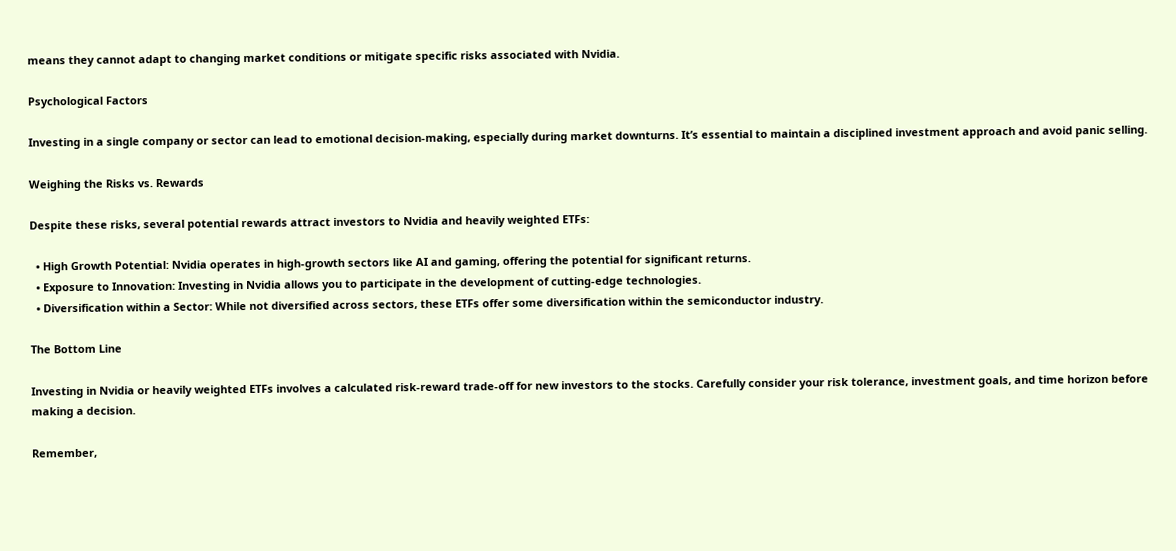means they cannot adapt to changing market conditions or mitigate specific risks associated with Nvidia.

Psychological Factors

Investing in a single company or sector can lead to emotional decision-making, especially during market downturns. It’s essential to maintain a disciplined investment approach and avoid panic selling.

Weighing the Risks vs. Rewards

Despite these risks, several potential rewards attract investors to Nvidia and heavily weighted ETFs:

  • High Growth Potential: Nvidia operates in high-growth sectors like AI and gaming, offering the potential for significant returns.
  • Exposure to Innovation: Investing in Nvidia allows you to participate in the development of cutting-edge technologies.
  • Diversification within a Sector: While not diversified across sectors, these ETFs offer some diversification within the semiconductor industry.

The Bottom Line

Investing in Nvidia or heavily weighted ETFs involves a calculated risk-reward trade-off for new investors to the stocks. Carefully consider your risk tolerance, investment goals, and time horizon before making a decision.

Remember,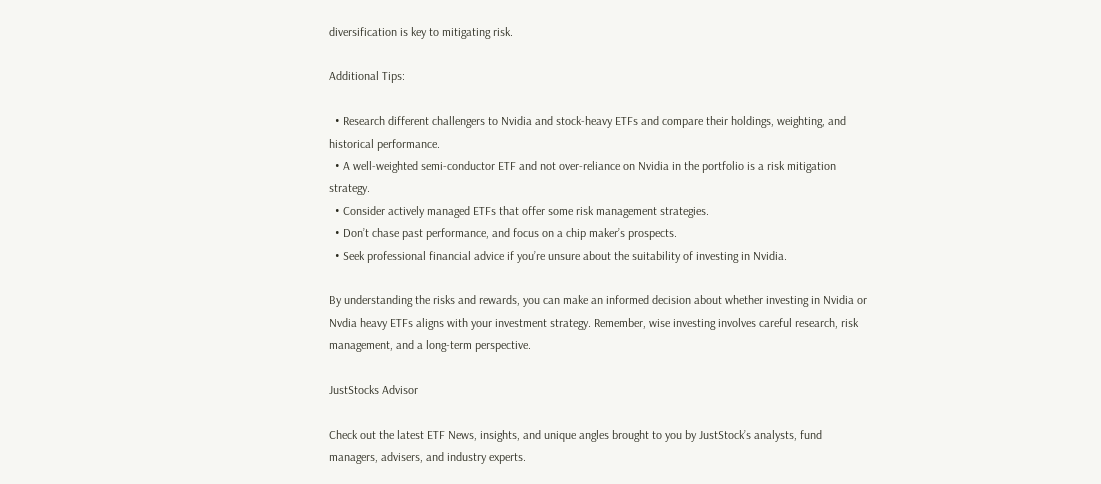diversification is key to mitigating risk.

Additional Tips:

  • Research different challengers to Nvidia and stock-heavy ETFs and compare their holdings, weighting, and historical performance.
  • A well-weighted semi-conductor ETF and not over-reliance on Nvidia in the portfolio is a risk mitigation strategy.
  • Consider actively managed ETFs that offer some risk management strategies.
  • Don’t chase past performance, and focus on a chip maker’s prospects.
  • Seek professional financial advice if you’re unsure about the suitability of investing in Nvidia.

By understanding the risks and rewards, you can make an informed decision about whether investing in Nvidia or Nvdia heavy ETFs aligns with your investment strategy. Remember, wise investing involves careful research, risk management, and a long-term perspective.

JustStocks Advisor

Check out the latest ETF News, insights, and unique angles brought to you by JustStock’s analysts, fund managers, advisers, and industry experts.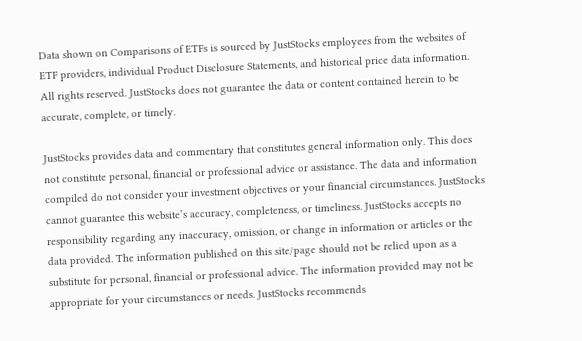Data shown on Comparisons of ETFs is sourced by JustStocks employees from the websites of ETF providers, individual Product Disclosure Statements, and historical price data information. All rights reserved. JustStocks does not guarantee the data or content contained herein to be accurate, complete, or timely.

JustStocks provides data and commentary that constitutes general information only. This does not constitute personal, financial or professional advice or assistance. The data and information compiled do not consider your investment objectives or your financial circumstances. JustStocks cannot guarantee this website’s accuracy, completeness, or timeliness. JustStocks accepts no responsibility regarding any inaccuracy, omission, or change in information or articles or the data provided. The information published on this site/page should not be relied upon as a substitute for personal, financial or professional advice. The information provided may not be appropriate for your circumstances or needs. JustStocks recommends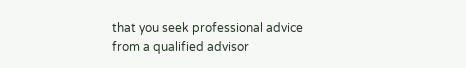that you seek professional advice from a qualified advisor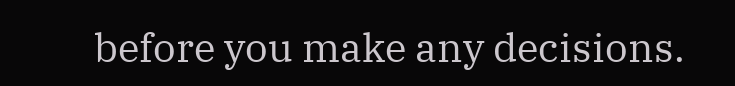before you make any decisions.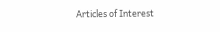Articles of Interest